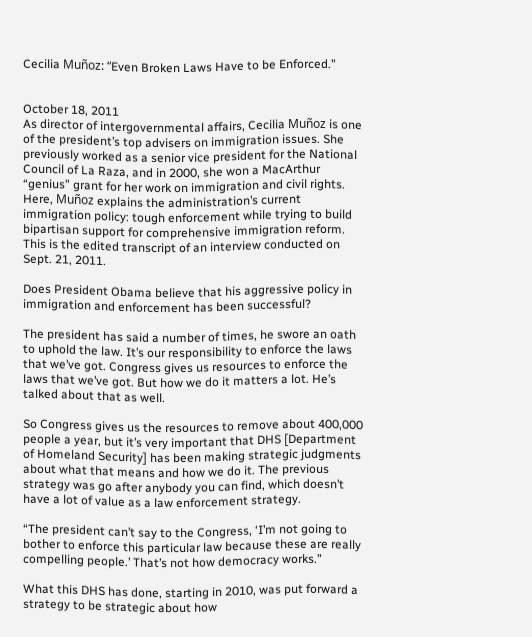Cecilia Muñoz: “Even Broken Laws Have to be Enforced.”


October 18, 2011
As director of intergovernmental affairs, Cecilia Muñoz is one of the president’s top advisers on immigration issues. She previously worked as a senior vice president for the National Council of La Raza, and in 2000, she won a MacArthur “genius” grant for her work on immigration and civil rights.  Here, Muñoz explains the administration’s current immigration policy: tough enforcement while trying to build bipartisan support for comprehensive immigration reform. This is the edited transcript of an interview conducted on Sept. 21, 2011.

Does President Obama believe that his aggressive policy in immigration and enforcement has been successful?

The president has said a number of times, he swore an oath to uphold the law. It’s our responsibility to enforce the laws that we’ve got. Congress gives us resources to enforce the laws that we’ve got. But how we do it matters a lot. He’s talked about that as well.

So Congress gives us the resources to remove about 400,000 people a year, but it’s very important that DHS [Department of Homeland Security] has been making strategic judgments about what that means and how we do it. The previous strategy was go after anybody you can find, which doesn’t have a lot of value as a law enforcement strategy.

“The president can’t say to the Congress, ‘I’m not going to bother to enforce this particular law because these are really compelling people.’ That’s not how democracy works.”

What this DHS has done, starting in 2010, was put forward a strategy to be strategic about how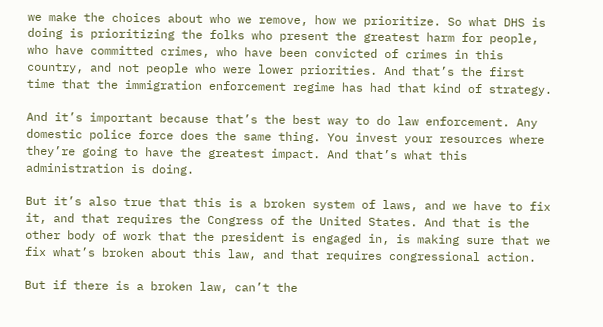we make the choices about who we remove, how we prioritize. So what DHS is doing is prioritizing the folks who present the greatest harm for people, who have committed crimes, who have been convicted of crimes in this country, and not people who were lower priorities. And that’s the first time that the immigration enforcement regime has had that kind of strategy.

And it’s important because that’s the best way to do law enforcement. Any domestic police force does the same thing. You invest your resources where they’re going to have the greatest impact. And that’s what this administration is doing.

But it’s also true that this is a broken system of laws, and we have to fix it, and that requires the Congress of the United States. And that is the other body of work that the president is engaged in, is making sure that we fix what’s broken about this law, and that requires congressional action.

But if there is a broken law, can’t the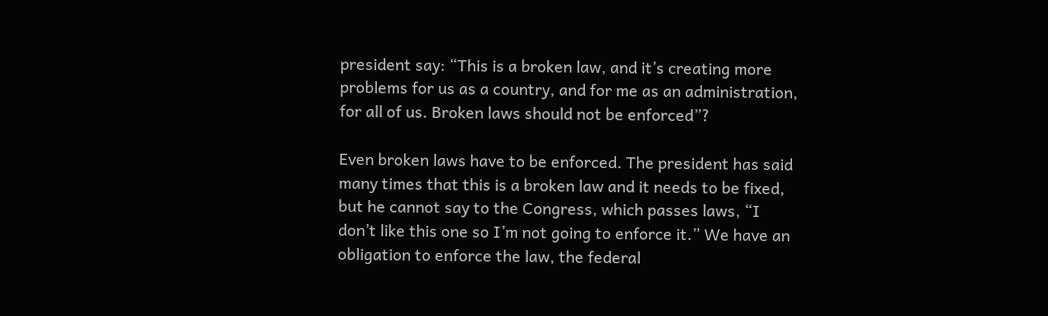president say: “This is a broken law, and it’s creating more problems for us as a country, and for me as an administration, for all of us. Broken laws should not be enforced”?

Even broken laws have to be enforced. The president has said many times that this is a broken law and it needs to be fixed, but he cannot say to the Congress, which passes laws, “I don’t like this one so I’m not going to enforce it.” We have an obligation to enforce the law, the federal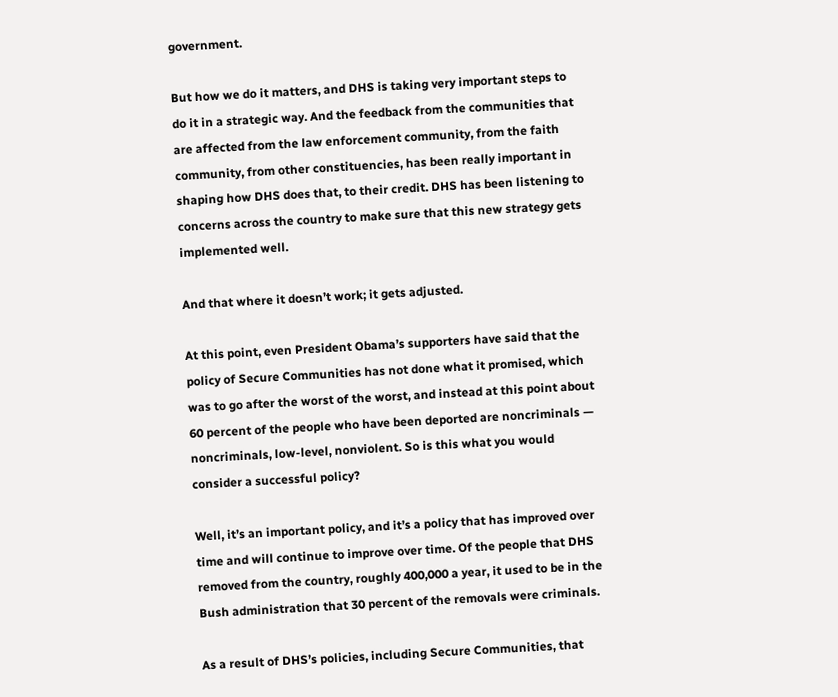government.

But how we do it matters, and DHS is taking very important steps to do it in a strategic way. And the feedback from the communities that are affected from the law enforcement community, from the faith community, from other constituencies, has been really important in shaping how DHS does that, to their credit. DHS has been listening to concerns across the country to make sure that this new strategy gets implemented well.

And that where it doesn’t work; it gets adjusted.

At this point, even President Obama’s supporters have said that the policy of Secure Communities has not done what it promised, which was to go after the worst of the worst, and instead at this point about 60 percent of the people who have been deported are noncriminals — noncriminals, low-level, nonviolent. So is this what you would consider a successful policy?

Well, it’s an important policy, and it’s a policy that has improved over time and will continue to improve over time. Of the people that DHS removed from the country, roughly 400,000 a year, it used to be in the Bush administration that 30 percent of the removals were criminals.

As a result of DHS’s policies, including Secure Communities, that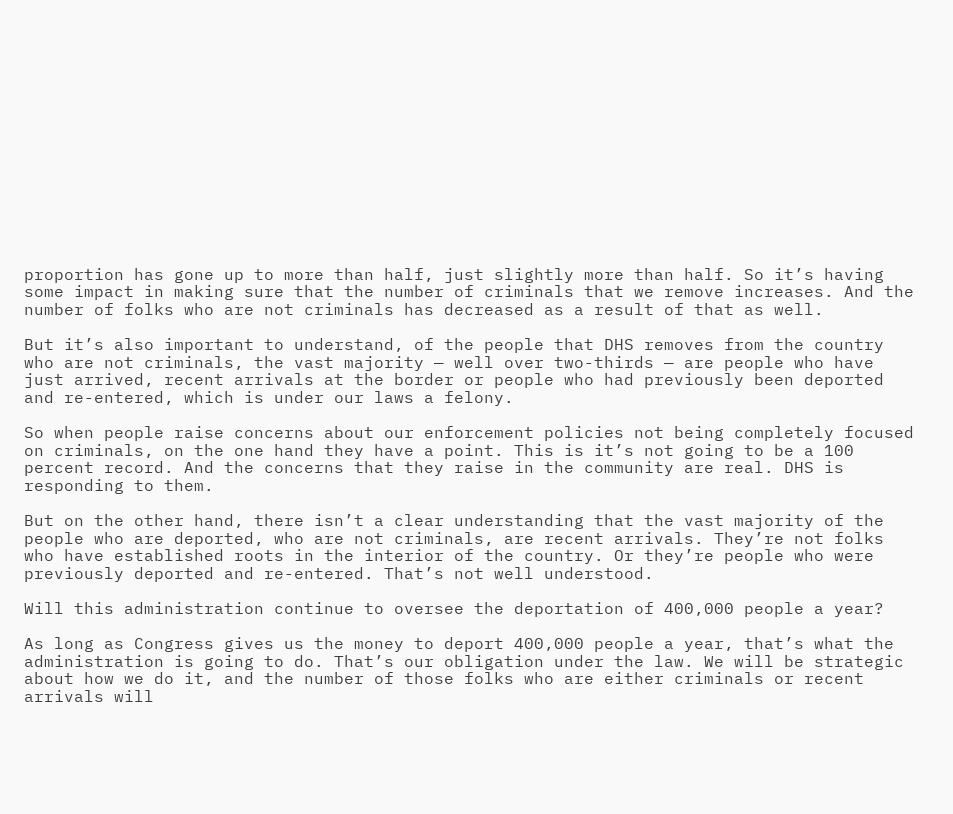proportion has gone up to more than half, just slightly more than half. So it’s having some impact in making sure that the number of criminals that we remove increases. And the number of folks who are not criminals has decreased as a result of that as well.

But it’s also important to understand, of the people that DHS removes from the country who are not criminals, the vast majority — well over two-thirds — are people who have just arrived, recent arrivals at the border or people who had previously been deported and re-entered, which is under our laws a felony.

So when people raise concerns about our enforcement policies not being completely focused on criminals, on the one hand they have a point. This is it’s not going to be a 100 percent record. And the concerns that they raise in the community are real. DHS is responding to them.

But on the other hand, there isn’t a clear understanding that the vast majority of the people who are deported, who are not criminals, are recent arrivals. They’re not folks who have established roots in the interior of the country. Or they’re people who were previously deported and re-entered. That’s not well understood.

Will this administration continue to oversee the deportation of 400,000 people a year?

As long as Congress gives us the money to deport 400,000 people a year, that’s what the administration is going to do. That’s our obligation under the law. We will be strategic about how we do it, and the number of those folks who are either criminals or recent arrivals will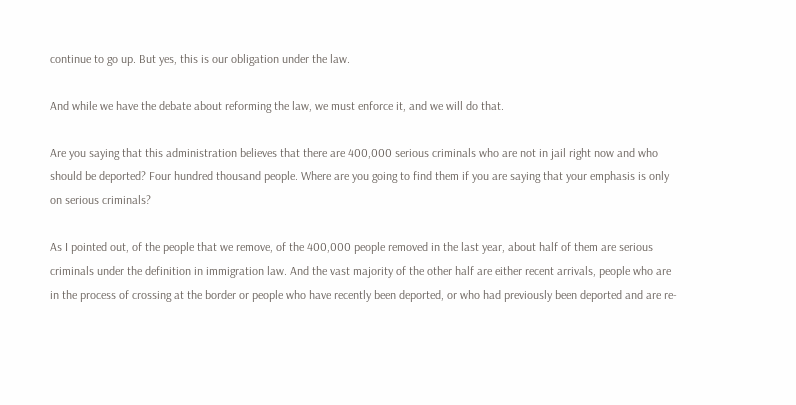continue to go up. But yes, this is our obligation under the law.

And while we have the debate about reforming the law, we must enforce it, and we will do that.

Are you saying that this administration believes that there are 400,000 serious criminals who are not in jail right now and who should be deported? Four hundred thousand people. Where are you going to find them if you are saying that your emphasis is only on serious criminals?

As I pointed out, of the people that we remove, of the 400,000 people removed in the last year, about half of them are serious criminals under the definition in immigration law. And the vast majority of the other half are either recent arrivals, people who are in the process of crossing at the border or people who have recently been deported, or who had previously been deported and are re-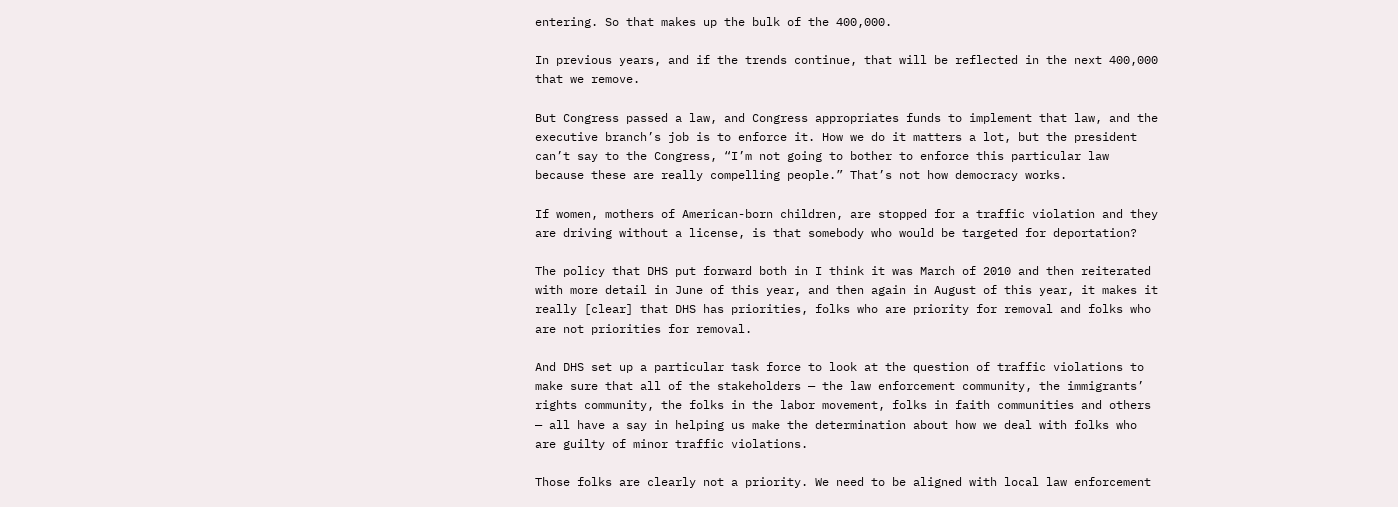entering. So that makes up the bulk of the 400,000.

In previous years, and if the trends continue, that will be reflected in the next 400,000 that we remove.

But Congress passed a law, and Congress appropriates funds to implement that law, and the executive branch’s job is to enforce it. How we do it matters a lot, but the president can’t say to the Congress, “I’m not going to bother to enforce this particular law because these are really compelling people.” That’s not how democracy works.

If women, mothers of American-born children, are stopped for a traffic violation and they are driving without a license, is that somebody who would be targeted for deportation?

The policy that DHS put forward both in I think it was March of 2010 and then reiterated with more detail in June of this year, and then again in August of this year, it makes it really [clear] that DHS has priorities, folks who are priority for removal and folks who are not priorities for removal.

And DHS set up a particular task force to look at the question of traffic violations to make sure that all of the stakeholders — the law enforcement community, the immigrants’ rights community, the folks in the labor movement, folks in faith communities and others — all have a say in helping us make the determination about how we deal with folks who are guilty of minor traffic violations.

Those folks are clearly not a priority. We need to be aligned with local law enforcement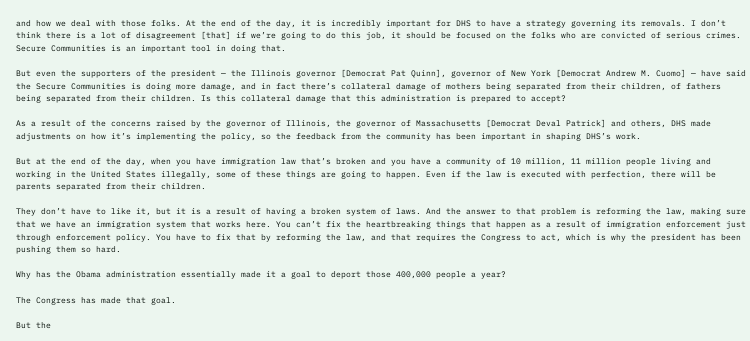and how we deal with those folks. At the end of the day, it is incredibly important for DHS to have a strategy governing its removals. I don’t think there is a lot of disagreement [that] if we’re going to do this job, it should be focused on the folks who are convicted of serious crimes. Secure Communities is an important tool in doing that.

But even the supporters of the president — the Illinois governor [Democrat Pat Quinn], governor of New York [Democrat Andrew M. Cuomo] — have said the Secure Communities is doing more damage, and in fact there’s collateral damage of mothers being separated from their children, of fathers being separated from their children. Is this collateral damage that this administration is prepared to accept?

As a result of the concerns raised by the governor of Illinois, the governor of Massachusetts [Democrat Deval Patrick] and others, DHS made adjustments on how it’s implementing the policy, so the feedback from the community has been important in shaping DHS’s work.

But at the end of the day, when you have immigration law that’s broken and you have a community of 10 million, 11 million people living and working in the United States illegally, some of these things are going to happen. Even if the law is executed with perfection, there will be parents separated from their children.

They don’t have to like it, but it is a result of having a broken system of laws. And the answer to that problem is reforming the law, making sure that we have an immigration system that works here. You can’t fix the heartbreaking things that happen as a result of immigration enforcement just through enforcement policy. You have to fix that by reforming the law, and that requires the Congress to act, which is why the president has been pushing them so hard.

Why has the Obama administration essentially made it a goal to deport those 400,000 people a year?

The Congress has made that goal.

But the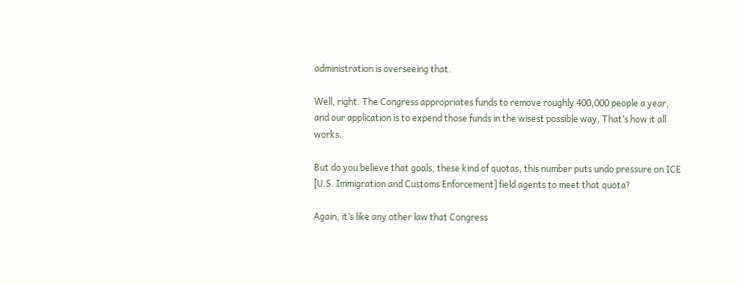administration is overseeing that.

Well, right. The Congress appropriates funds to remove roughly 400,000 people a year, and our application is to expend those funds in the wisest possible way. That’s how it all works.

But do you believe that goals, these kind of quotas, this number puts undo pressure on ICE [U.S. Immigration and Customs Enforcement] field agents to meet that quota?

Again, it’s like any other law that Congress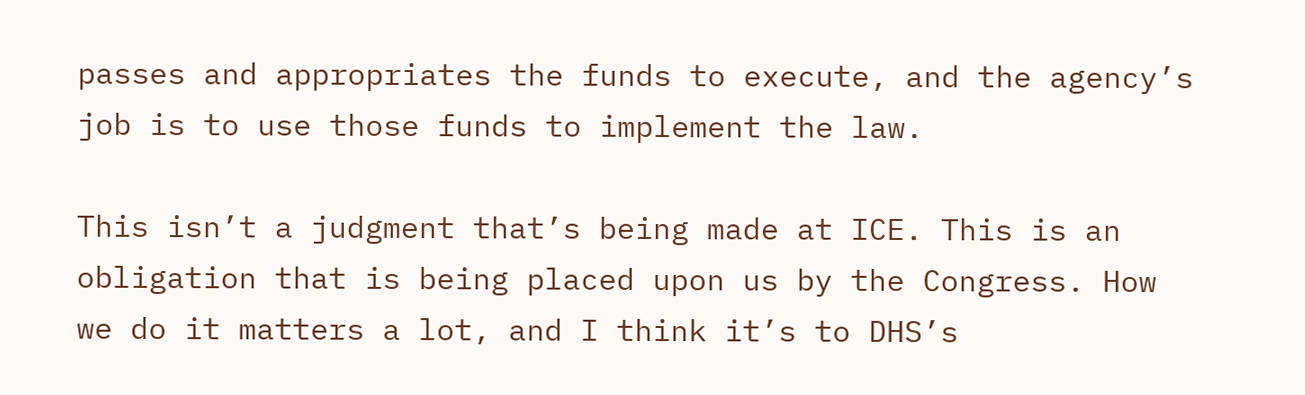passes and appropriates the funds to execute, and the agency’s job is to use those funds to implement the law.

This isn’t a judgment that’s being made at ICE. This is an obligation that is being placed upon us by the Congress. How we do it matters a lot, and I think it’s to DHS’s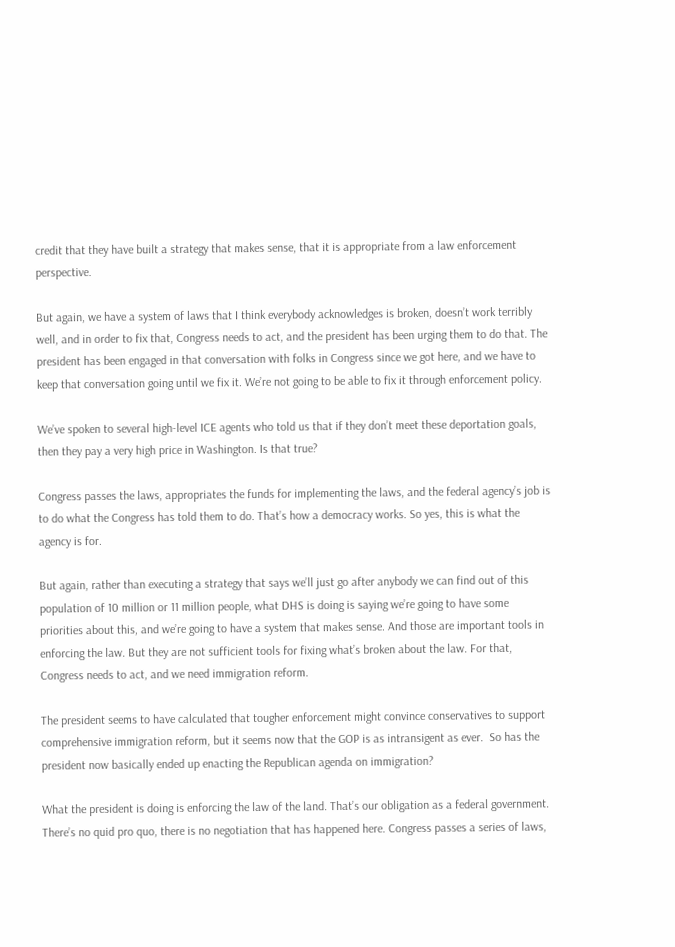credit that they have built a strategy that makes sense, that it is appropriate from a law enforcement perspective.

But again, we have a system of laws that I think everybody acknowledges is broken, doesn’t work terribly well, and in order to fix that, Congress needs to act, and the president has been urging them to do that. The president has been engaged in that conversation with folks in Congress since we got here, and we have to keep that conversation going until we fix it. We’re not going to be able to fix it through enforcement policy.

We’ve spoken to several high-level ICE agents who told us that if they don’t meet these deportation goals, then they pay a very high price in Washington. Is that true?

Congress passes the laws, appropriates the funds for implementing the laws, and the federal agency’s job is to do what the Congress has told them to do. That’s how a democracy works. So yes, this is what the agency is for.

But again, rather than executing a strategy that says we’ll just go after anybody we can find out of this population of 10 million or 11 million people, what DHS is doing is saying we’re going to have some priorities about this, and we’re going to have a system that makes sense. And those are important tools in enforcing the law. But they are not sufficient tools for fixing what’s broken about the law. For that, Congress needs to act, and we need immigration reform.

The president seems to have calculated that tougher enforcement might convince conservatives to support comprehensive immigration reform, but it seems now that the GOP is as intransigent as ever.  So has the president now basically ended up enacting the Republican agenda on immigration?

What the president is doing is enforcing the law of the land. That’s our obligation as a federal government. There’s no quid pro quo, there is no negotiation that has happened here. Congress passes a series of laws,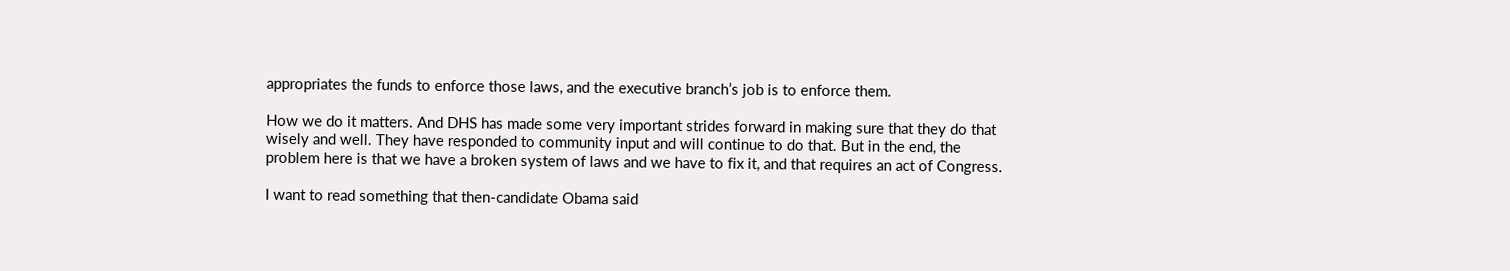appropriates the funds to enforce those laws, and the executive branch’s job is to enforce them.

How we do it matters. And DHS has made some very important strides forward in making sure that they do that wisely and well. They have responded to community input and will continue to do that. But in the end, the problem here is that we have a broken system of laws and we have to fix it, and that requires an act of Congress.

I want to read something that then-candidate Obama said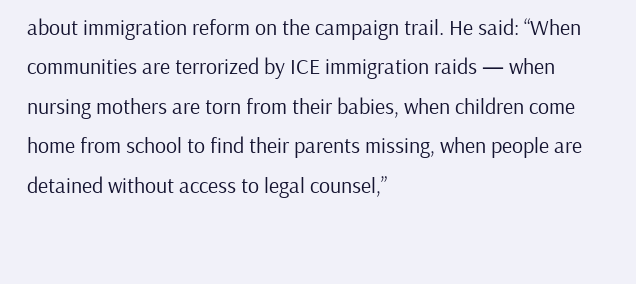about immigration reform on the campaign trail. He said: “When communities are terrorized by ICE immigration raids — when nursing mothers are torn from their babies, when children come home from school to find their parents missing, when people are detained without access to legal counsel,”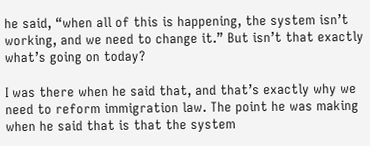he said, “when all of this is happening, the system isn’t working, and we need to change it.” But isn’t that exactly what’s going on today?

I was there when he said that, and that’s exactly why we need to reform immigration law. The point he was making when he said that is that the system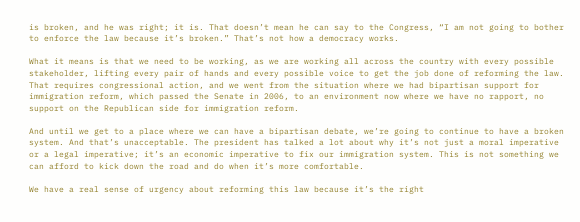is broken, and he was right; it is. That doesn’t mean he can say to the Congress, “I am not going to bother to enforce the law because it’s broken.” That’s not how a democracy works.

What it means is that we need to be working, as we are working all across the country with every possible stakeholder, lifting every pair of hands and every possible voice to get the job done of reforming the law. That requires congressional action, and we went from the situation where we had bipartisan support for immigration reform, which passed the Senate in 2006, to an environment now where we have no rapport, no support on the Republican side for immigration reform.

And until we get to a place where we can have a bipartisan debate, we’re going to continue to have a broken system. And that’s unacceptable. The president has talked a lot about why it’s not just a moral imperative or a legal imperative; it’s an economic imperative to fix our immigration system. This is not something we can afford to kick down the road and do when it’s more comfortable.

We have a real sense of urgency about reforming this law because it’s the right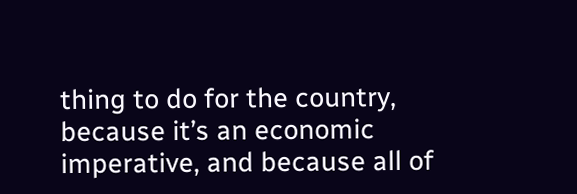thing to do for the country, because it’s an economic imperative, and because all of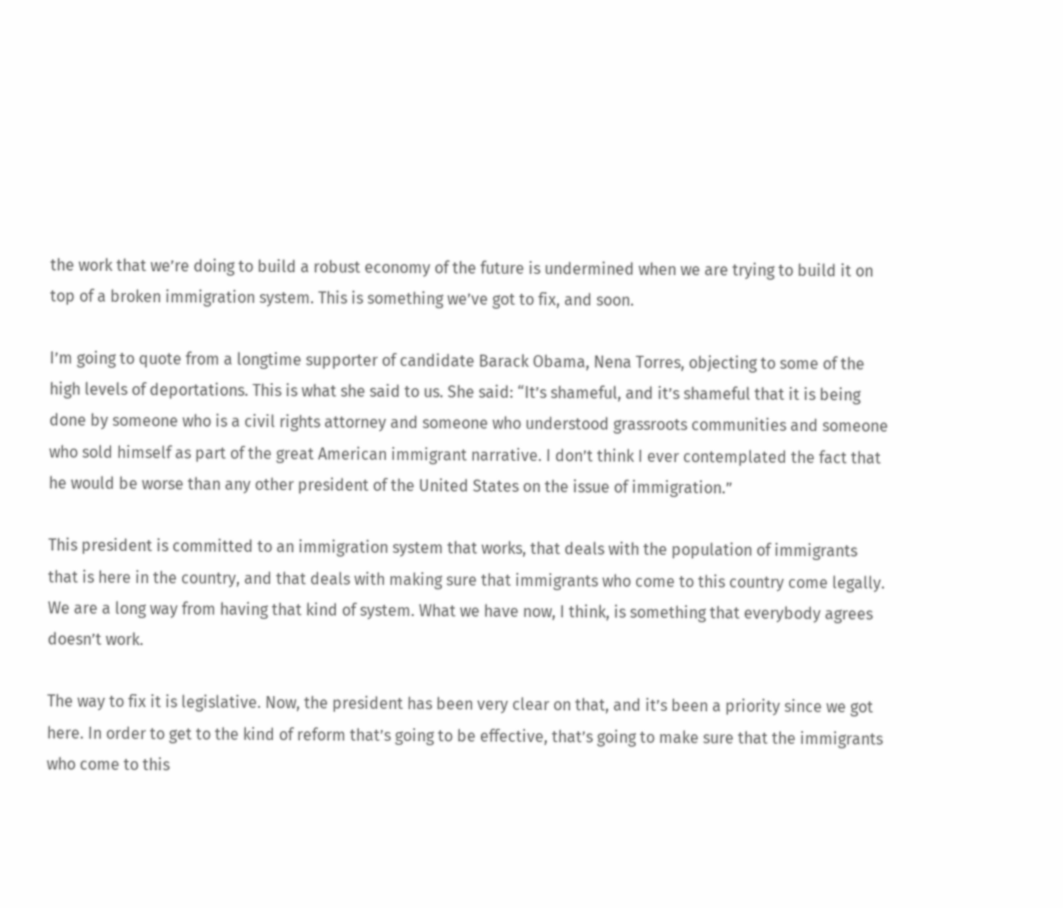the work that we’re doing to build a robust economy of the future is undermined when we are trying to build it on top of a broken immigration system. This is something we’ve got to fix, and soon.

I’m going to quote from a longtime supporter of candidate Barack Obama, Nena Torres, objecting to some of the high levels of deportations. This is what she said to us. She said: “It’s shameful, and it’s shameful that it is being done by someone who is a civil rights attorney and someone who understood grassroots communities and someone who sold himself as part of the great American immigrant narrative. I don’t think I ever contemplated the fact that he would be worse than any other president of the United States on the issue of immigration.”

This president is committed to an immigration system that works, that deals with the population of immigrants that is here in the country, and that deals with making sure that immigrants who come to this country come legally. We are a long way from having that kind of system. What we have now, I think, is something that everybody agrees doesn’t work.

The way to fix it is legislative. Now, the president has been very clear on that, and it’s been a priority since we got here. In order to get to the kind of reform that’s going to be effective, that’s going to make sure that the immigrants who come to this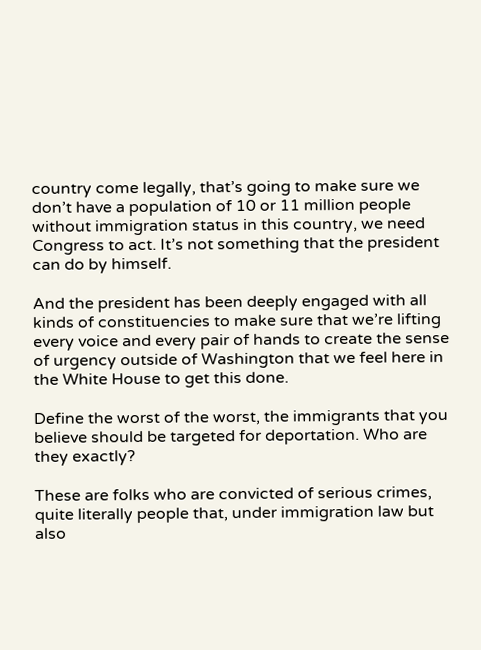country come legally, that’s going to make sure we don’t have a population of 10 or 11 million people without immigration status in this country, we need Congress to act. It’s not something that the president can do by himself.

And the president has been deeply engaged with all kinds of constituencies to make sure that we’re lifting every voice and every pair of hands to create the sense of urgency outside of Washington that we feel here in the White House to get this done.

Define the worst of the worst, the immigrants that you believe should be targeted for deportation. Who are they exactly?

These are folks who are convicted of serious crimes, quite literally people that, under immigration law but also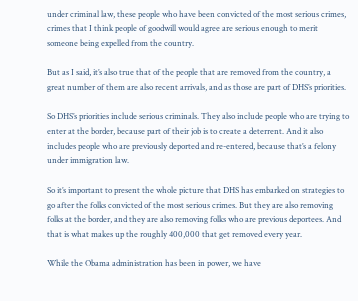under criminal law, these people who have been convicted of the most serious crimes, crimes that I think people of goodwill would agree are serious enough to merit someone being expelled from the country.

But as I said, it’s also true that of the people that are removed from the country, a great number of them are also recent arrivals, and as those are part of DHS’s priorities.

So DHS’s priorities include serious criminals. They also include people who are trying to enter at the border, because part of their job is to create a deterrent. And it also includes people who are previously deported and re-entered, because that’s a felony under immigration law.

So it’s important to present the whole picture that DHS has embarked on strategies to go after the folks convicted of the most serious crimes. But they are also removing folks at the border, and they are also removing folks who are previous deportees. And that is what makes up the roughly 400,000 that get removed every year.

While the Obama administration has been in power, we have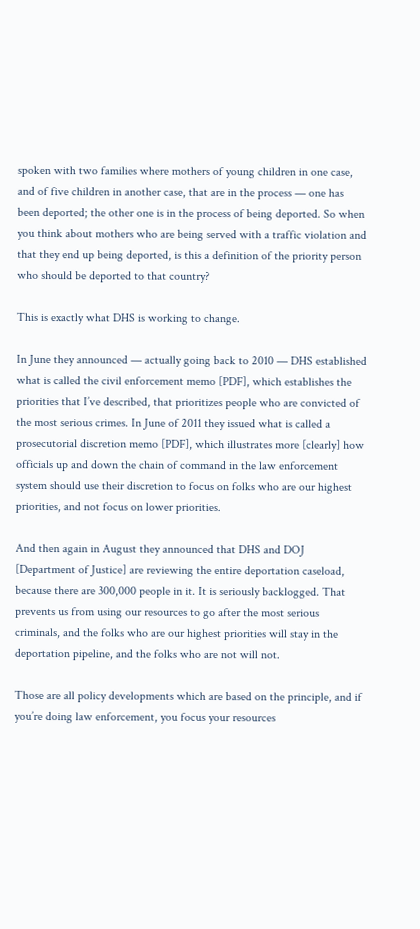spoken with two families where mothers of young children in one case, and of five children in another case, that are in the process — one has been deported; the other one is in the process of being deported. So when you think about mothers who are being served with a traffic violation and that they end up being deported, is this a definition of the priority person who should be deported to that country?

This is exactly what DHS is working to change.

In June they announced — actually going back to 2010 — DHS established what is called the civil enforcement memo [PDF], which establishes the priorities that I’ve described, that prioritizes people who are convicted of the most serious crimes. In June of 2011 they issued what is called a prosecutorial discretion memo [PDF], which illustrates more [clearly] how officials up and down the chain of command in the law enforcement system should use their discretion to focus on folks who are our highest priorities, and not focus on lower priorities.

And then again in August they announced that DHS and DOJ [Department of Justice] are reviewing the entire deportation caseload, because there are 300,000 people in it. It is seriously backlogged. That prevents us from using our resources to go after the most serious criminals, and the folks who are our highest priorities will stay in the deportation pipeline, and the folks who are not will not.

Those are all policy developments which are based on the principle, and if you’re doing law enforcement, you focus your resources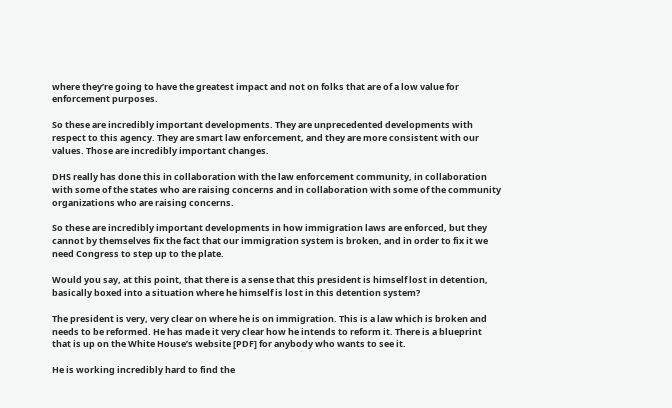where they’re going to have the greatest impact and not on folks that are of a low value for enforcement purposes.

So these are incredibly important developments. They are unprecedented developments with respect to this agency. They are smart law enforcement, and they are more consistent with our values. Those are incredibly important changes.

DHS really has done this in collaboration with the law enforcement community, in collaboration with some of the states who are raising concerns and in collaboration with some of the community organizations who are raising concerns.

So these are incredibly important developments in how immigration laws are enforced, but they cannot by themselves fix the fact that our immigration system is broken, and in order to fix it we need Congress to step up to the plate.

Would you say, at this point, that there is a sense that this president is himself lost in detention, basically boxed into a situation where he himself is lost in this detention system?

The president is very, very clear on where he is on immigration. This is a law which is broken and needs to be reformed. He has made it very clear how he intends to reform it. There is a blueprint that is up on the White House’s website [PDF] for anybody who wants to see it.

He is working incredibly hard to find the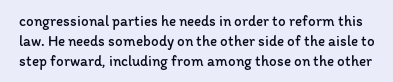congressional parties he needs in order to reform this law. He needs somebody on the other side of the aisle to step forward, including from among those on the other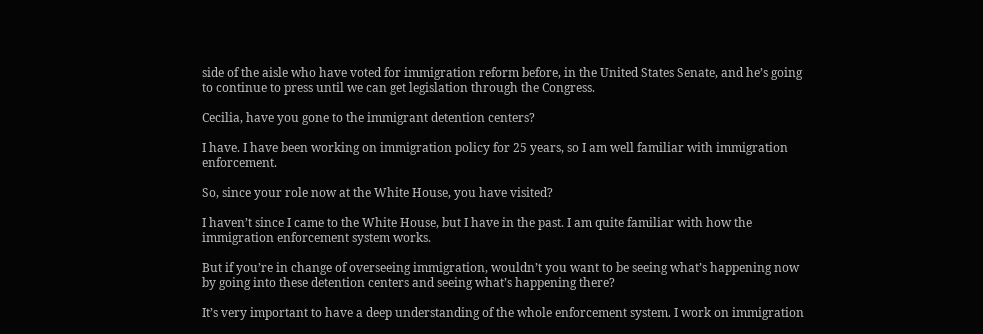side of the aisle who have voted for immigration reform before, in the United States Senate, and he’s going to continue to press until we can get legislation through the Congress.

Cecilia, have you gone to the immigrant detention centers?

I have. I have been working on immigration policy for 25 years, so I am well familiar with immigration enforcement.

So, since your role now at the White House, you have visited?

I haven’t since I came to the White House, but I have in the past. I am quite familiar with how the immigration enforcement system works.

But if you’re in change of overseeing immigration, wouldn’t you want to be seeing what’s happening now by going into these detention centers and seeing what’s happening there?

It’s very important to have a deep understanding of the whole enforcement system. I work on immigration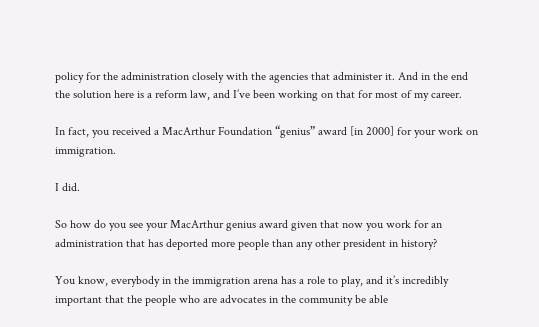policy for the administration closely with the agencies that administer it. And in the end the solution here is a reform law, and I’ve been working on that for most of my career.

In fact, you received a MacArthur Foundation “genius” award [in 2000] for your work on immigration.

I did.

So how do you see your MacArthur genius award given that now you work for an administration that has deported more people than any other president in history?

You know, everybody in the immigration arena has a role to play, and it’s incredibly important that the people who are advocates in the community be able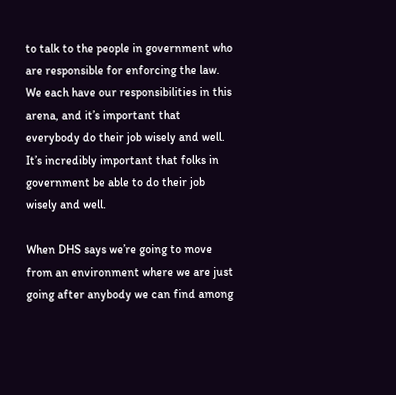to talk to the people in government who are responsible for enforcing the law. We each have our responsibilities in this arena, and it’s important that everybody do their job wisely and well. It’s incredibly important that folks in government be able to do their job wisely and well.

When DHS says we’re going to move from an environment where we are just going after anybody we can find among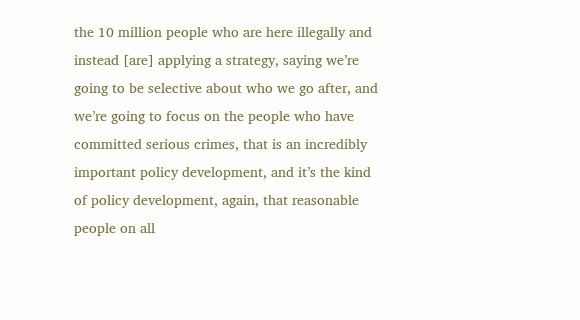the 10 million people who are here illegally and instead [are] applying a strategy, saying we’re going to be selective about who we go after, and we’re going to focus on the people who have committed serious crimes, that is an incredibly important policy development, and it’s the kind of policy development, again, that reasonable people on all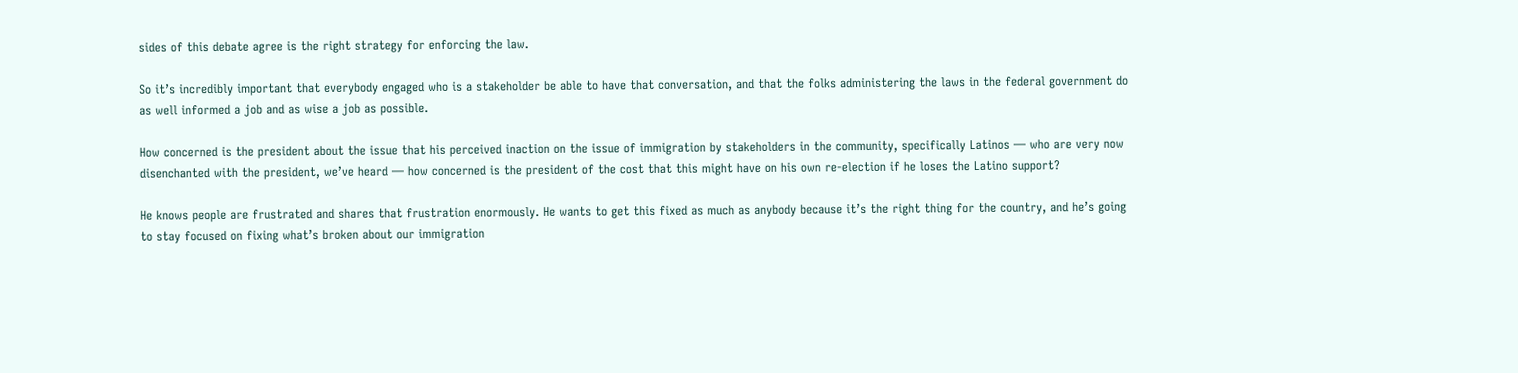sides of this debate agree is the right strategy for enforcing the law.

So it’s incredibly important that everybody engaged who is a stakeholder be able to have that conversation, and that the folks administering the laws in the federal government do as well informed a job and as wise a job as possible.

How concerned is the president about the issue that his perceived inaction on the issue of immigration by stakeholders in the community, specifically Latinos — who are very now disenchanted with the president, we’ve heard — how concerned is the president of the cost that this might have on his own re-election if he loses the Latino support?

He knows people are frustrated and shares that frustration enormously. He wants to get this fixed as much as anybody because it’s the right thing for the country, and he’s going to stay focused on fixing what’s broken about our immigration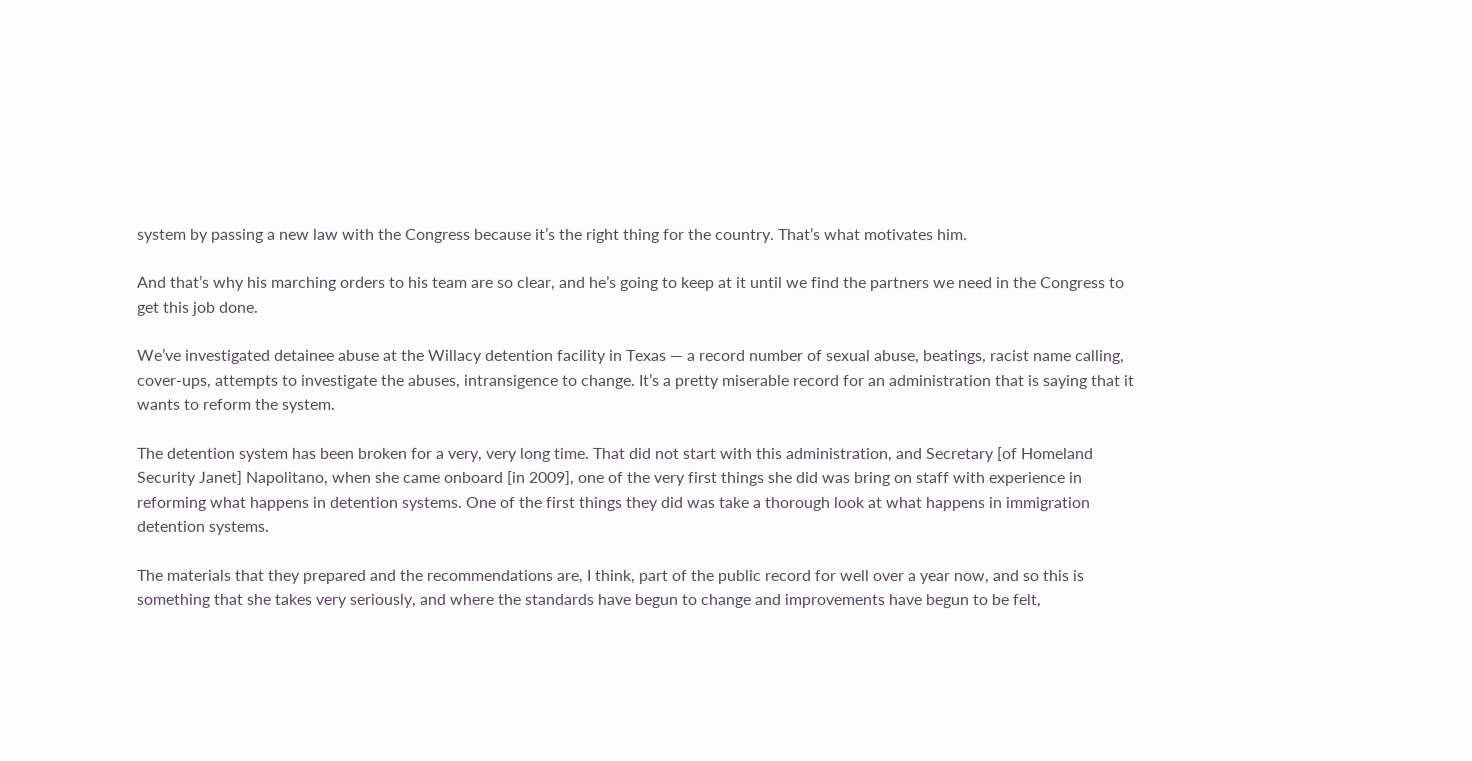system by passing a new law with the Congress because it’s the right thing for the country. That’s what motivates him.

And that’s why his marching orders to his team are so clear, and he’s going to keep at it until we find the partners we need in the Congress to get this job done.

We’ve investigated detainee abuse at the Willacy detention facility in Texas — a record number of sexual abuse, beatings, racist name calling, cover-ups, attempts to investigate the abuses, intransigence to change. It’s a pretty miserable record for an administration that is saying that it wants to reform the system.

The detention system has been broken for a very, very long time. That did not start with this administration, and Secretary [of Homeland Security Janet] Napolitano, when she came onboard [in 2009], one of the very first things she did was bring on staff with experience in reforming what happens in detention systems. One of the first things they did was take a thorough look at what happens in immigration detention systems.

The materials that they prepared and the recommendations are, I think, part of the public record for well over a year now, and so this is something that she takes very seriously, and where the standards have begun to change and improvements have begun to be felt,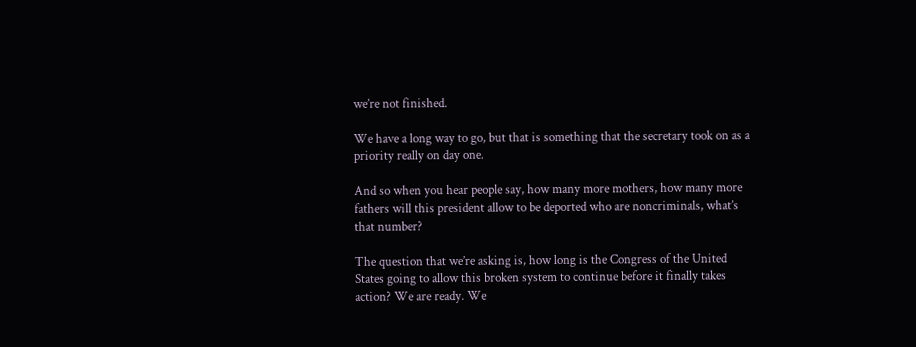we’re not finished.

We have a long way to go, but that is something that the secretary took on as a priority really on day one.

And so when you hear people say, how many more mothers, how many more fathers will this president allow to be deported who are noncriminals, what’s that number?

The question that we’re asking is, how long is the Congress of the United States going to allow this broken system to continue before it finally takes action? We are ready. We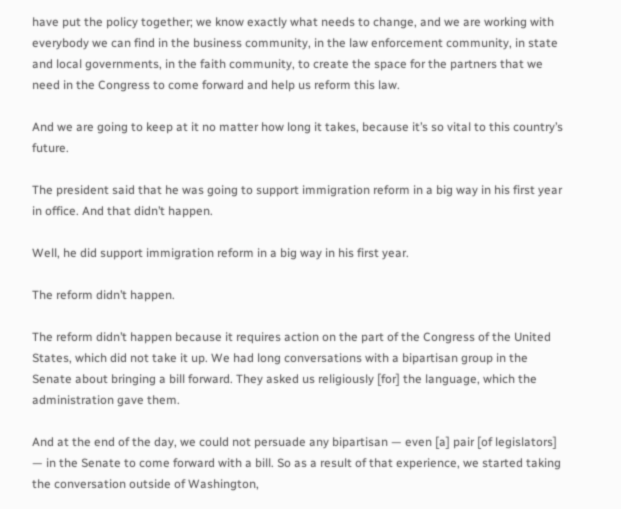have put the policy together; we know exactly what needs to change, and we are working with everybody we can find in the business community, in the law enforcement community, in state and local governments, in the faith community, to create the space for the partners that we need in the Congress to come forward and help us reform this law.

And we are going to keep at it no matter how long it takes, because it’s so vital to this country’s future.

The president said that he was going to support immigration reform in a big way in his first year in office. And that didn’t happen.

Well, he did support immigration reform in a big way in his first year.

The reform didn’t happen.

The reform didn’t happen because it requires action on the part of the Congress of the United States, which did not take it up. We had long conversations with a bipartisan group in the Senate about bringing a bill forward. They asked us religiously [for] the language, which the administration gave them.

And at the end of the day, we could not persuade any bipartisan — even [a] pair [of legislators] — in the Senate to come forward with a bill. So as a result of that experience, we started taking the conversation outside of Washington,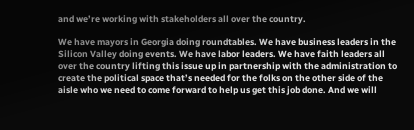and we’re working with stakeholders all over the country.

We have mayors in Georgia doing roundtables. We have business leaders in the Silicon Valley doing events. We have labor leaders. We have faith leaders all over the country lifting this issue up in partnership with the administration to create the political space that’s needed for the folks on the other side of the aisle who we need to come forward to help us get this job done. And we will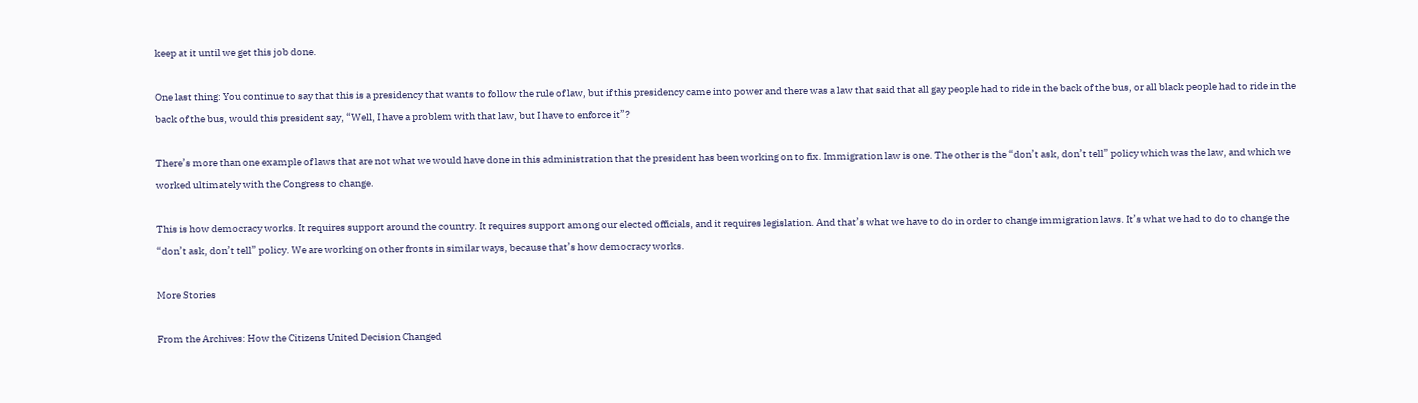keep at it until we get this job done.

One last thing: You continue to say that this is a presidency that wants to follow the rule of law, but if this presidency came into power and there was a law that said that all gay people had to ride in the back of the bus, or all black people had to ride in the back of the bus, would this president say, “Well, I have a problem with that law, but I have to enforce it”?

There’s more than one example of laws that are not what we would have done in this administration that the president has been working on to fix. Immigration law is one. The other is the “don’t ask, don’t tell” policy which was the law, and which we worked ultimately with the Congress to change.

This is how democracy works. It requires support around the country. It requires support among our elected officials, and it requires legislation. And that’s what we have to do in order to change immigration laws. It’s what we had to do to change the “don’t ask, don’t tell” policy. We are working on other fronts in similar ways, because that’s how democracy works.

More Stories

From the Archives: How the Citizens United Decision Changed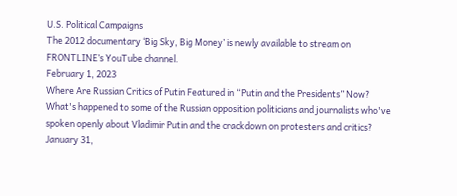U.S. Political Campaigns
The 2012 documentary ‘Big Sky, Big Money’ is newly available to stream on FRONTLINE’s YouTube channel.
February 1, 2023
Where Are Russian Critics of Putin Featured in “Putin and the Presidents” Now?
What's happened to some of the Russian opposition politicians and journalists who've spoken openly about Vladimir Putin and the crackdown on protesters and critics?
January 31,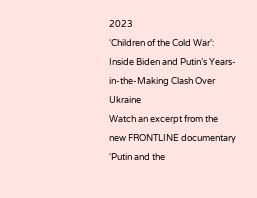2023
‘Children of the Cold War’: Inside Biden and Putin’s Years-in-the-Making Clash Over Ukraine
Watch an excerpt from the new FRONTLINE documentary ‘Putin and the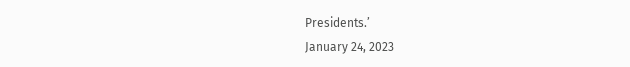Presidents.’
January 24, 2023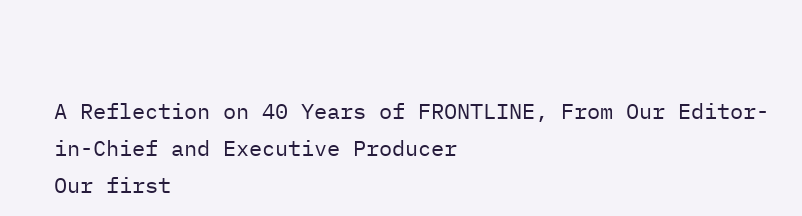A Reflection on 40 Years of FRONTLINE, From Our Editor-in-Chief and Executive Producer
Our first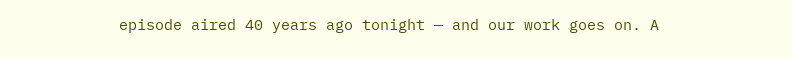episode aired 40 years ago tonight — and our work goes on. A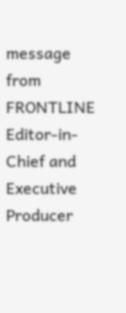message from FRONTLINE Editor-in-Chief and Executive Producer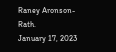Raney Aronson-Rath.
January 17, 2023